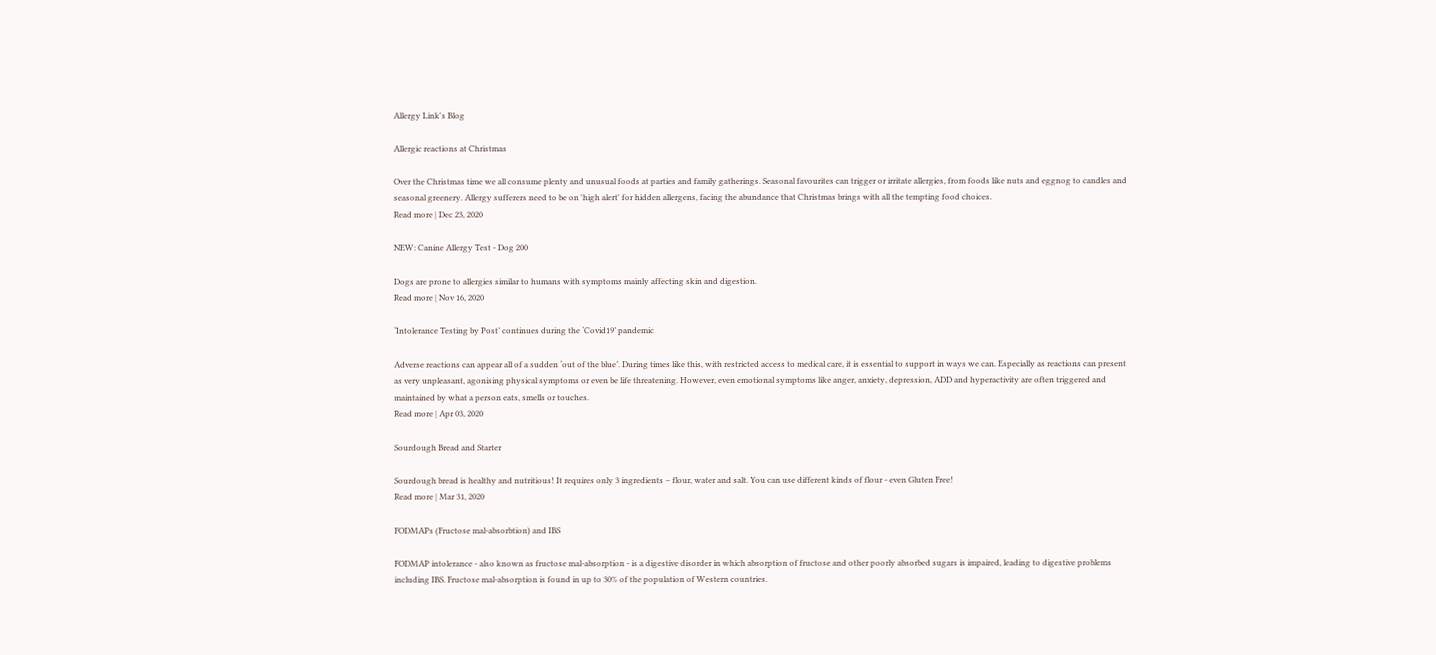Allergy Link's Blog

Allergic reactions at Christmas

Over the Christmas time we all consume plenty and unusual foods at parties and family gatherings. Seasonal favourites can trigger or irritate allergies, from foods like nuts and eggnog to candles and seasonal greenery. Allergy sufferers need to be on 'high alert' for hidden allergens, facing the abundance that Christmas brings with all the tempting food choices.
Read more | Dec 23, 2020

NEW: Canine Allergy Test - Dog 200

Dogs are prone to allergies similar to humans with symptoms mainly affecting skin and digestion.
Read more | Nov 16, 2020

‘Intolerance Testing by Post’ continues during the ‘Covid19’ pandemic

Adverse reactions can appear all of a sudden ‘out of the blue’. During times like this, with restricted access to medical care, it is essential to support in ways we can. Especially as reactions can present as very unpleasant, agonising physical symptoms or even be life threatening. However, even emotional symptoms like anger, anxiety, depression, ADD and hyperactivity are often triggered and maintained by what a person eats, smells or touches.
Read more | Apr 03, 2020

Sourdough Bread and Starter

Sourdough bread is healthy and nutritious! It requires only 3 ingredients – flour, water and salt. You can use different kinds of flour - even Gluten Free!
Read more | Mar 31, 2020

FODMAPs (Fructose mal-absorbtion) and IBS

FODMAP intolerance - also known as fructose mal-absorption - is a digestive disorder in which absorption of fructose and other poorly absorbed sugars is impaired, leading to digestive problems including IBS. Fructose mal-absorption is found in up to 30% of the population of Western countries.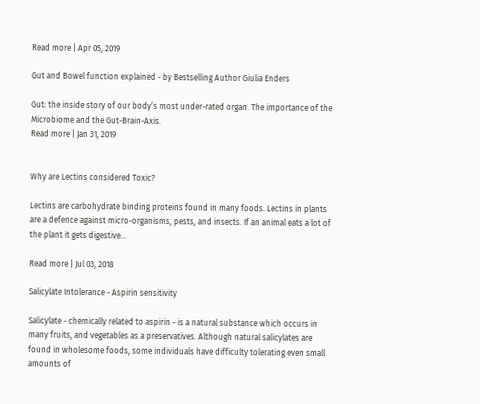Read more | Apr 05, 2019

Gut and Bowel function explained - by Bestselling Author Giulia Enders

Gut: the inside story of our body’s most under-rated organ. The importance of the Microbiome and the Gut-Brain-Axis.
Read more | Jan 31, 2019


Why are Lectins considered Toxic?

Lectins are carbohydrate binding proteins found in many foods. Lectins in plants are a defence against micro-organisms, pests, and insects. If an animal eats a lot of the plant it gets digestive…

Read more | Jul 03, 2018

Salicylate Intolerance - Aspirin sensitivity

Salicylate - chemically related to aspirin - is a natural substance which occurs in many fruits, and vegetables as a preservatives. Although natural salicylates are found in wholesome foods, some individuals have difficulty tolerating even small amounts of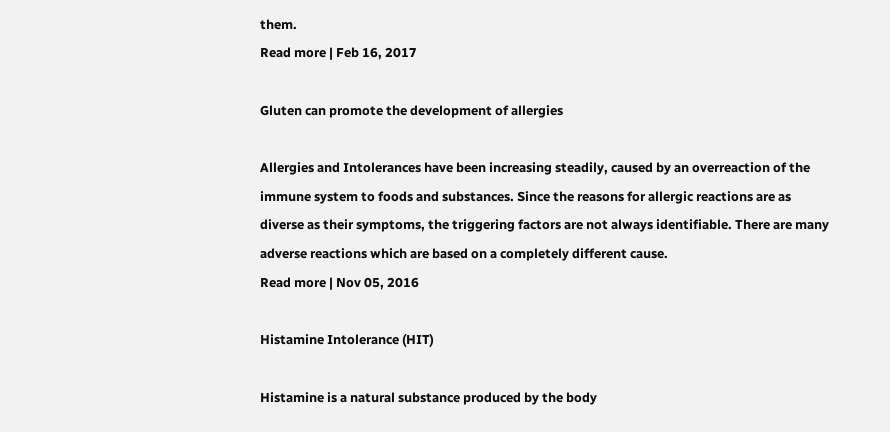them.
Read more | Feb 16, 2017

Gluten can promote the development of allergies

Allergies and Intolerances have been increasing steadily, caused by an overreaction of the immune system to foods and substances. Since the reasons for allergic reactions are as diverse as their symptoms, the triggering factors are not always identifiable. There are many adverse reactions which are based on a completely different cause.
Read more | Nov 05, 2016

Histamine Intolerance (HIT)

Histamine is a natural substance produced by the body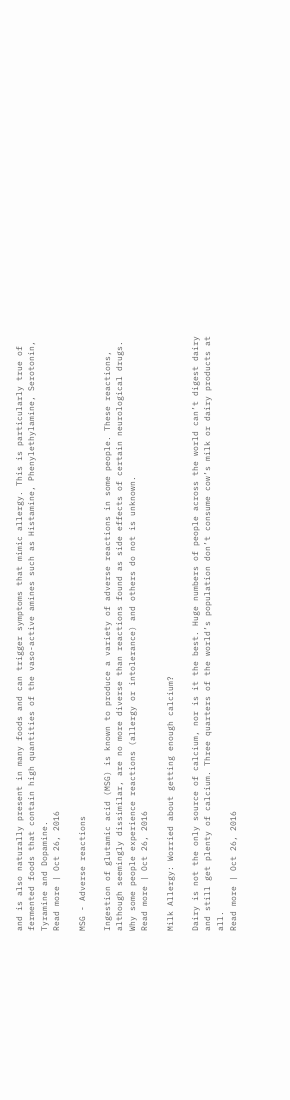and is also naturally present in many foods and can trigger symptoms that mimic allergy. This is particularly true of fermented foods that contain high quantities of the vaso-active amines such as Histamine, Phenylethylamine, Serotonin, Tyramine and Dopamine.
Read more | Oct 26, 2016

MSG - Adverse reactions

Ingestion of glutamic acid (MSG) is known to produce a variety of adverse reactions in some people. These reactions, although seemingly dissimilar, are no more diverse than reactions found as side effects of certain neurological drugs. Why some people experience reactions (allergy or intolerance) and others do not is unknown.
Read more | Oct 26, 2016

Milk Allergy: Worried about getting enough calcium?

Dairy is not the only source of calcium, nor is it the best. Huge numbers of people across the world can’t digest dairy and still get plenty of calcium. Three quarters of the world’s population don’t consume cow’s milk or dairy products at all.
Read more | Oct 26, 2016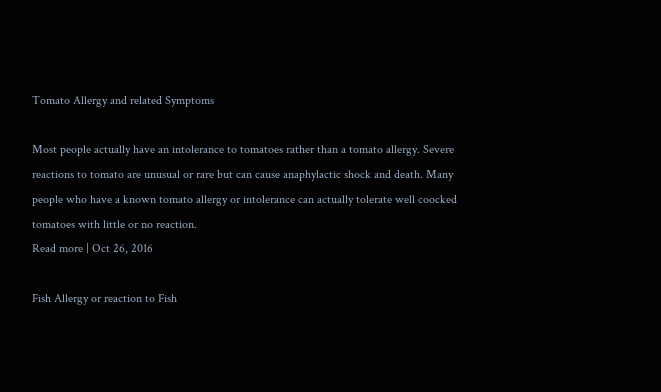Tomato Allergy and related Symptoms

Most people actually have an intolerance to tomatoes rather than a tomato allergy. Severe reactions to tomato are unusual or rare but can cause anaphylactic shock and death. Many people who have a known tomato allergy or intolerance can actually tolerate well coocked tomatoes with little or no reaction.
Read more | Oct 26, 2016

Fish Allergy or reaction to Fish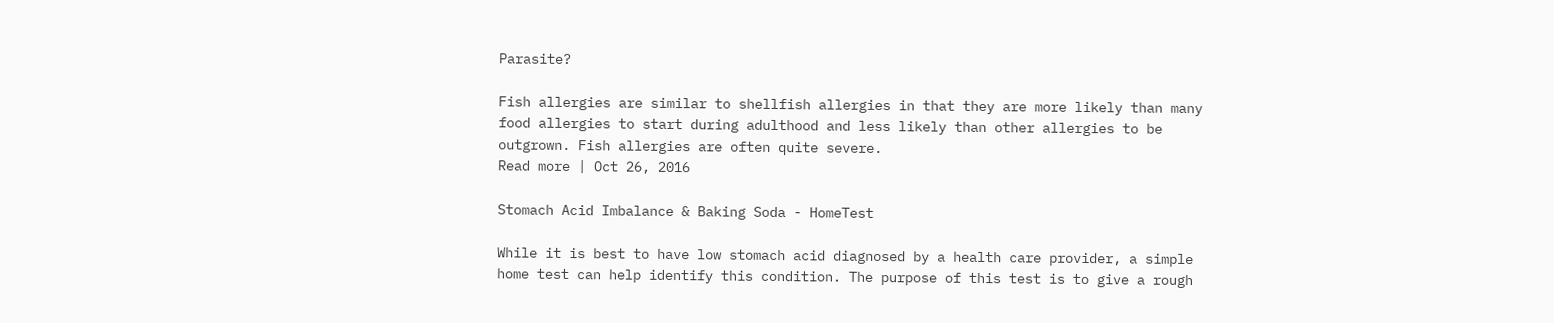Parasite?

Fish allergies are similar to shellfish allergies in that they are more likely than many food allergies to start during adulthood and less likely than other allergies to be outgrown. Fish allergies are often quite severe.
Read more | Oct 26, 2016

Stomach Acid Imbalance & Baking Soda - HomeTest

While it is best to have low stomach acid diagnosed by a health care provider, a simple home test can help identify this condition. The purpose of this test is to give a rough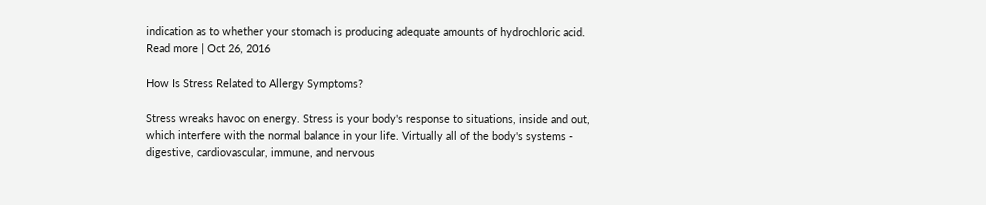indication as to whether your stomach is producing adequate amounts of hydrochloric acid.
Read more | Oct 26, 2016

How Is Stress Related to Allergy Symptoms?

Stress wreaks havoc on energy. Stress is your body's response to situations, inside and out, which interfere with the normal balance in your life. Virtually all of the body's systems - digestive, cardiovascular, immune, and nervous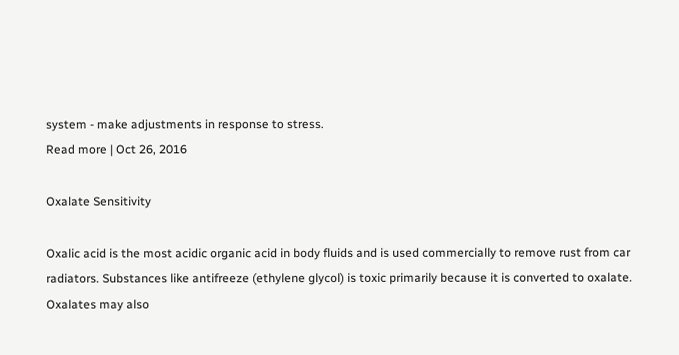system - make adjustments in response to stress.
Read more | Oct 26, 2016

Oxalate Sensitivity

Oxalic acid is the most acidic organic acid in body fluids and is used commercially to remove rust from car radiators. Substances like antifreeze (ethylene glycol) is toxic primarily because it is converted to oxalate. Oxalates may also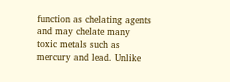function as chelating agents and may chelate many toxic metals such as mercury and lead. Unlike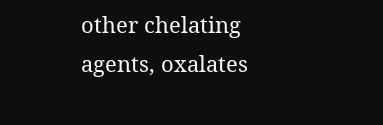other chelating agents, oxalates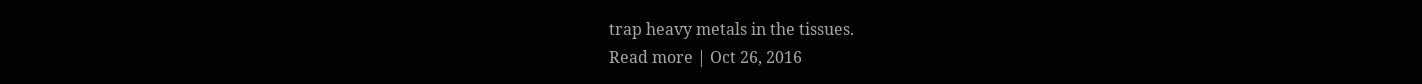trap heavy metals in the tissues.
Read more | Oct 26, 2016